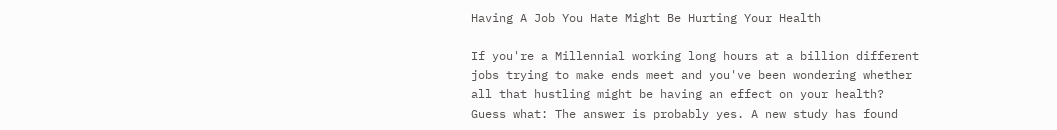Having A Job You Hate Might Be Hurting Your Health

If you're a Millennial working long hours at a billion different jobs trying to make ends meet and you've been wondering whether all that hustling might be having an effect on your health? Guess what: The answer is probably yes. A new study has found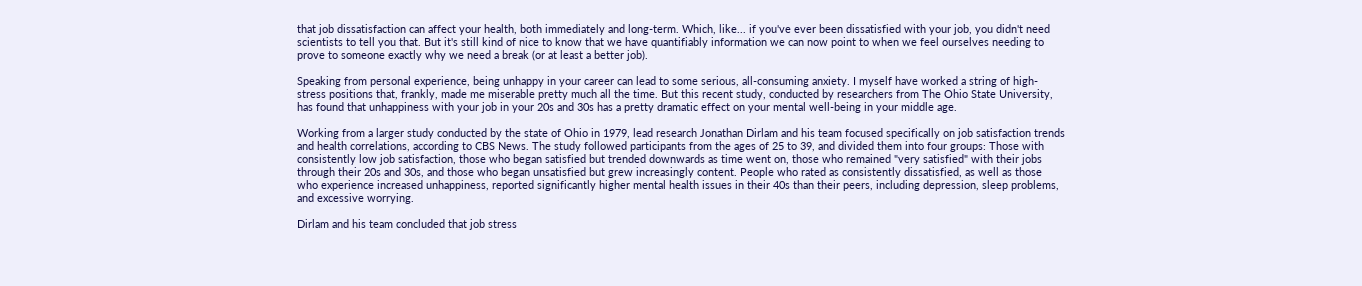that job dissatisfaction can affect your health, both immediately and long-term. Which, like... if you've ever been dissatisfied with your job, you didn't need scientists to tell you that. But it's still kind of nice to know that we have quantifiably information we can now point to when we feel ourselves needing to prove to someone exactly why we need a break (or at least a better job).

Speaking from personal experience, being unhappy in your career can lead to some serious, all-consuming anxiety. I myself have worked a string of high-stress positions that, frankly, made me miserable pretty much all the time. But this recent study, conducted by researchers from The Ohio State University, has found that unhappiness with your job in your 20s and 30s has a pretty dramatic effect on your mental well-being in your middle age.

Working from a larger study conducted by the state of Ohio in 1979, lead research Jonathan Dirlam and his team focused specifically on job satisfaction trends and health correlations, according to CBS News. The study followed participants from the ages of 25 to 39, and divided them into four groups: Those with consistently low job satisfaction, those who began satisfied but trended downwards as time went on, those who remained "very satisfied" with their jobs through their 20s and 30s, and those who began unsatisfied but grew increasingly content. People who rated as consistently dissatisfied, as well as those who experience increased unhappiness, reported significantly higher mental health issues in their 40s than their peers, including depression, sleep problems, and excessive worrying.

Dirlam and his team concluded that job stress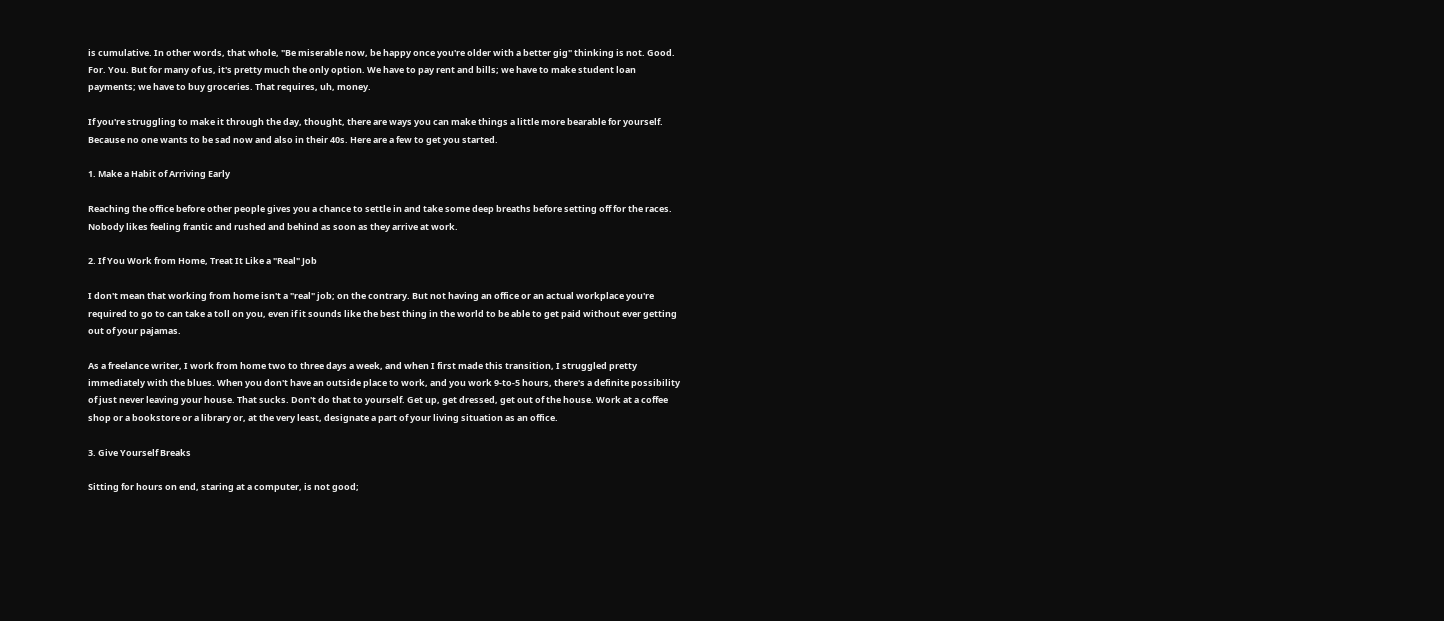is cumulative. In other words, that whole, "Be miserable now, be happy once you're older with a better gig" thinking is not. Good. For. You. But for many of us, it's pretty much the only option. We have to pay rent and bills; we have to make student loan payments; we have to buy groceries. That requires, uh, money.

If you're struggling to make it through the day, thought, there are ways you can make things a little more bearable for yourself. Because no one wants to be sad now and also in their 40s. Here are a few to get you started.

1. Make a Habit of Arriving Early

Reaching the office before other people gives you a chance to settle in and take some deep breaths before setting off for the races. Nobody likes feeling frantic and rushed and behind as soon as they arrive at work.

2. If You Work from Home, Treat It Like a "Real" Job

I don't mean that working from home isn't a "real" job; on the contrary. But not having an office or an actual workplace you're required to go to can take a toll on you, even if it sounds like the best thing in the world to be able to get paid without ever getting out of your pajamas.

As a freelance writer, I work from home two to three days a week, and when I first made this transition, I struggled pretty immediately with the blues. When you don't have an outside place to work, and you work 9-to-5 hours, there's a definite possibility of just never leaving your house. That sucks. Don't do that to yourself. Get up, get dressed, get out of the house. Work at a coffee shop or a bookstore or a library or, at the very least, designate a part of your living situation as an office.

3. Give Yourself Breaks

Sitting for hours on end, staring at a computer, is not good;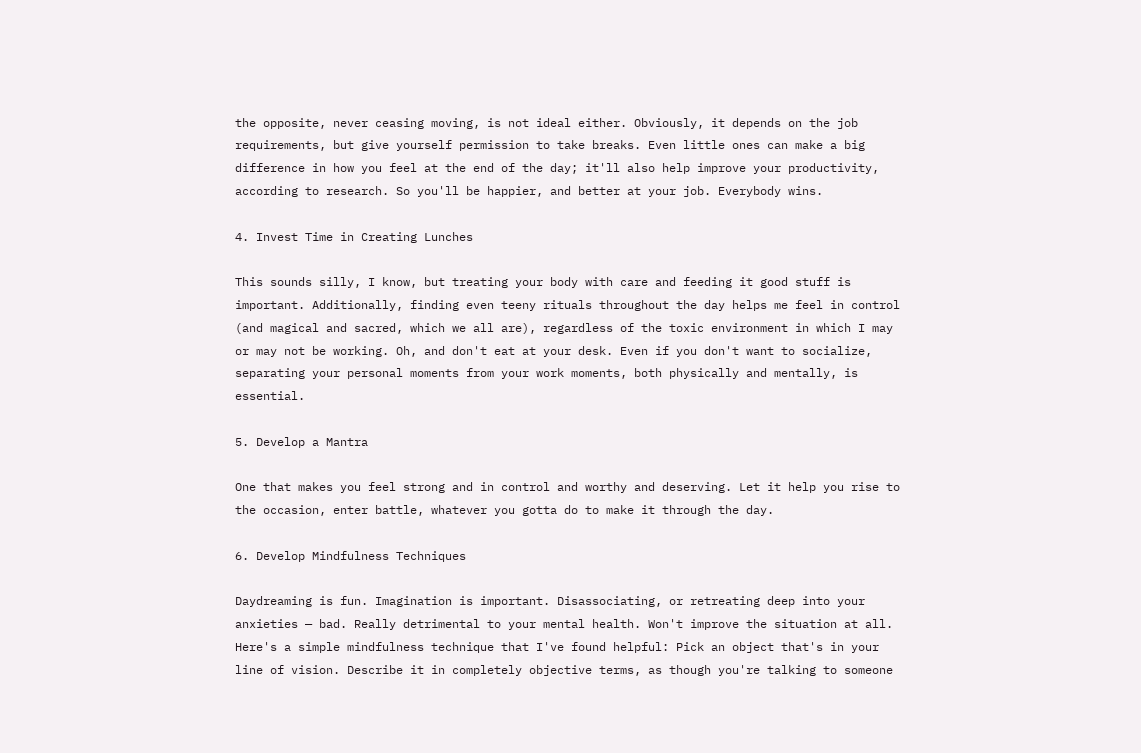the opposite, never ceasing moving, is not ideal either. Obviously, it depends on the job requirements, but give yourself permission to take breaks. Even little ones can make a big difference in how you feel at the end of the day; it'll also help improve your productivity, according to research. So you'll be happier, and better at your job. Everybody wins.

4. Invest Time in Creating Lunches

This sounds silly, I know, but treating your body with care and feeding it good stuff is important. Additionally, finding even teeny rituals throughout the day helps me feel in control (and magical and sacred, which we all are), regardless of the toxic environment in which I may or may not be working. Oh, and don't eat at your desk. Even if you don't want to socialize, separating your personal moments from your work moments, both physically and mentally, is essential.

5. Develop a Mantra

One that makes you feel strong and in control and worthy and deserving. Let it help you rise to the occasion, enter battle, whatever you gotta do to make it through the day.

6. Develop Mindfulness Techniques

Daydreaming is fun. Imagination is important. Disassociating, or retreating deep into your anxieties — bad. Really detrimental to your mental health. Won't improve the situation at all. Here's a simple mindfulness technique that I've found helpful: Pick an object that's in your line of vision. Describe it in completely objective terms, as though you're talking to someone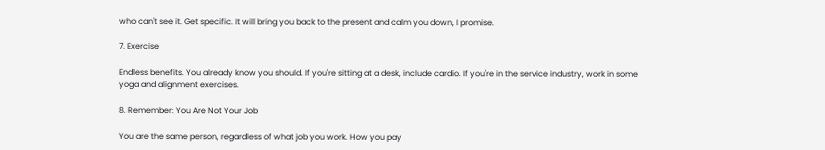who can't see it. Get specific. It will bring you back to the present and calm you down, I promise.

7. Exercise

Endless benefits. You already know you should. If you're sitting at a desk, include cardio. If you're in the service industry, work in some yoga and alignment exercises.

8. Remember: You Are Not Your Job

You are the same person, regardless of what job you work. How you pay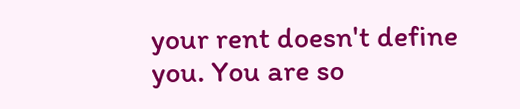your rent doesn't define you. You are so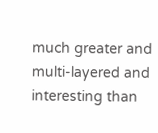much greater and multi-layered and interesting than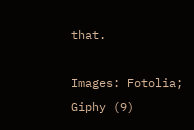that.

Images: Fotolia; Giphy (9)